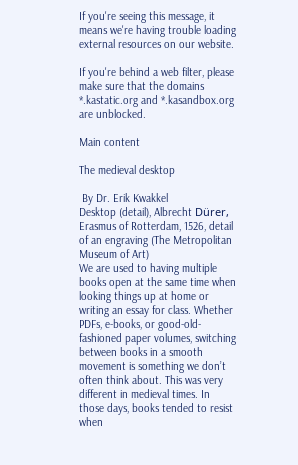If you're seeing this message, it means we're having trouble loading external resources on our website.

If you're behind a web filter, please make sure that the domains *.kastatic.org and *.kasandbox.org are unblocked.

Main content

The medieval desktop

 By Dr. Erik Kwakkel
Desktop (detail), Albrecht Dürer, Erasmus of Rotterdam, 1526, detail of an engraving (The Metropolitan Museum of Art)
We are used to having multiple books open at the same time when looking things up at home or writing an essay for class. Whether PDFs, e-books, or good-old-fashioned paper volumes, switching between books in a smooth movement is something we don’t often think about. This was very different in medieval times. In those days, books tended to resist when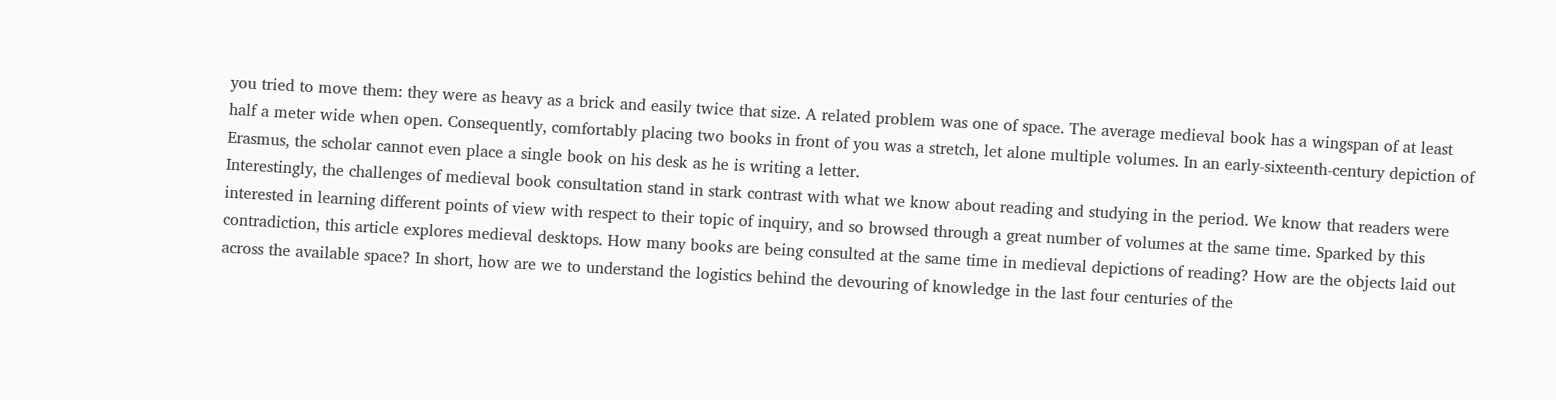you tried to move them: they were as heavy as a brick and easily twice that size. A related problem was one of space. The average medieval book has a wingspan of at least half a meter wide when open. Consequently, comfortably placing two books in front of you was a stretch, let alone multiple volumes. In an early-sixteenth-century depiction of Erasmus, the scholar cannot even place a single book on his desk as he is writing a letter.
Interestingly, the challenges of medieval book consultation stand in stark contrast with what we know about reading and studying in the period. We know that readers were interested in learning different points of view with respect to their topic of inquiry, and so browsed through a great number of volumes at the same time. Sparked by this contradiction, this article explores medieval desktops. How many books are being consulted at the same time in medieval depictions of reading? How are the objects laid out across the available space? In short, how are we to understand the logistics behind the devouring of knowledge in the last four centuries of the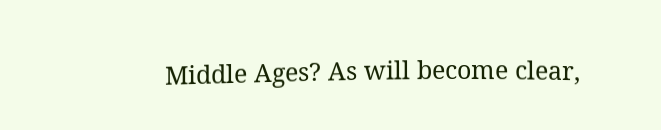Middle Ages? As will become clear,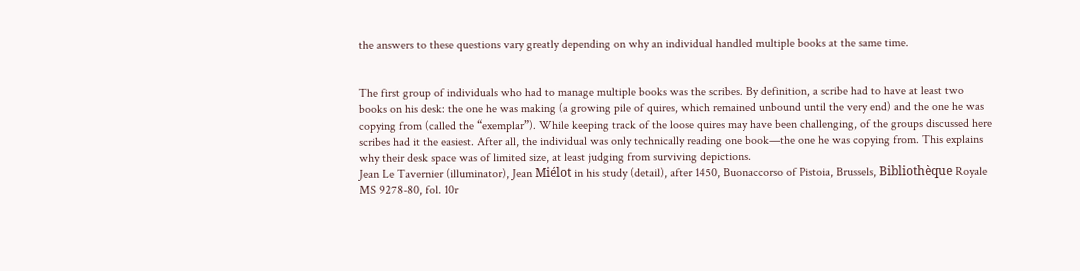the answers to these questions vary greatly depending on why an individual handled multiple books at the same time.


The first group of individuals who had to manage multiple books was the scribes. By definition, a scribe had to have at least two books on his desk: the one he was making (a growing pile of quires, which remained unbound until the very end) and the one he was copying from (called the “exemplar”). While keeping track of the loose quires may have been challenging, of the groups discussed here scribes had it the easiest. After all, the individual was only technically reading one book—the one he was copying from. This explains why their desk space was of limited size, at least judging from surviving depictions.
Jean Le Tavernier (illuminator), Jean Miélot in his study (detail), after 1450, Buonaccorso of Pistoia, Brussels, Bibliothèque Royale MS 9278-80, fol. 10r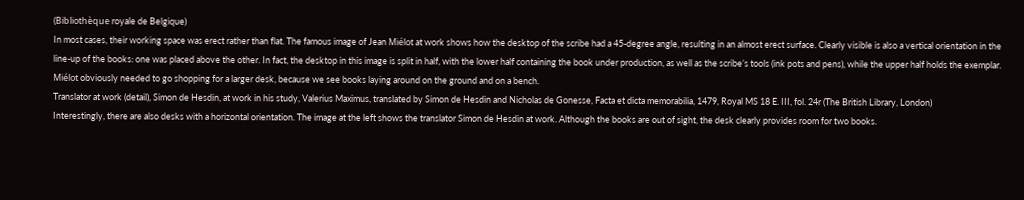(Bibliothèque royale de Belgique)
In most cases, their working space was erect rather than flat. The famous image of Jean Miélot at work shows how the desktop of the scribe had a 45-degree angle, resulting in an almost erect surface. Clearly visible is also a vertical orientation in the line-up of the books: one was placed above the other. In fact, the desktop in this image is split in half, with the lower half containing the book under production, as well as the scribe’s tools (ink pots and pens), while the upper half holds the exemplar. Miélot obviously needed to go shopping for a larger desk, because we see books laying around on the ground and on a bench.
Translator at work (detail), Simon de Hesdin, at work in his study, Valerius Maximus, translated by Simon de Hesdin and Nicholas de Gonesse, Facta et dicta memorabilia, 1479, Royal MS 18 E. III, fol. 24r (The British Library, London)
Interestingly, there are also desks with a horizontal orientation. The image at the left shows the translator Simon de Hesdin at work. Although the books are out of sight, the desk clearly provides room for two books.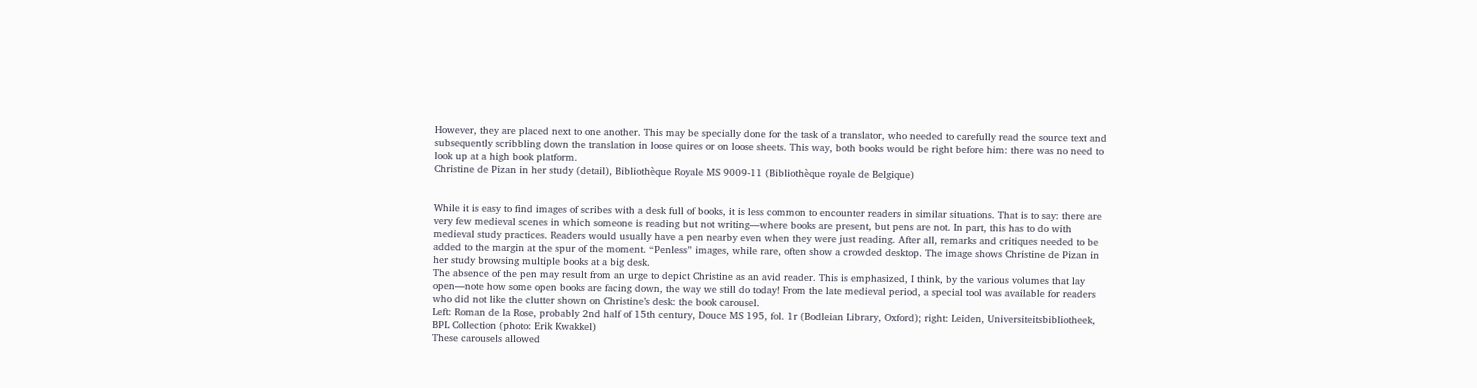However, they are placed next to one another. This may be specially done for the task of a translator, who needed to carefully read the source text and subsequently scribbling down the translation in loose quires or on loose sheets. This way, both books would be right before him: there was no need to look up at a high book platform.
Christine de Pizan in her study (detail), Bibliothèque Royale MS 9009-11 (Bibliothèque royale de Belgique)


While it is easy to find images of scribes with a desk full of books, it is less common to encounter readers in similar situations. That is to say: there are very few medieval scenes in which someone is reading but not writing—where books are present, but pens are not. In part, this has to do with medieval study practices. Readers would usually have a pen nearby even when they were just reading. After all, remarks and critiques needed to be added to the margin at the spur of the moment. “Penless” images, while rare, often show a crowded desktop. The image shows Christine de Pizan in her study browsing multiple books at a big desk.
The absence of the pen may result from an urge to depict Christine as an avid reader. This is emphasized, I think, by the various volumes that lay open—note how some open books are facing down, the way we still do today! From the late medieval period, a special tool was available for readers who did not like the clutter shown on Christine’s desk: the book carousel.
Left: Roman de la Rose, probably 2nd half of 15th century, Douce MS 195, fol. 1r (Bodleian Library, Oxford); right: Leiden, Universiteitsbibliotheek, BPL Collection (photo: Erik Kwakkel)
These carousels allowed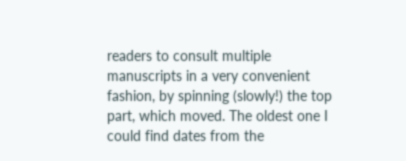readers to consult multiple manuscripts in a very convenient fashion, by spinning (slowly!) the top part, which moved. The oldest one I could find dates from the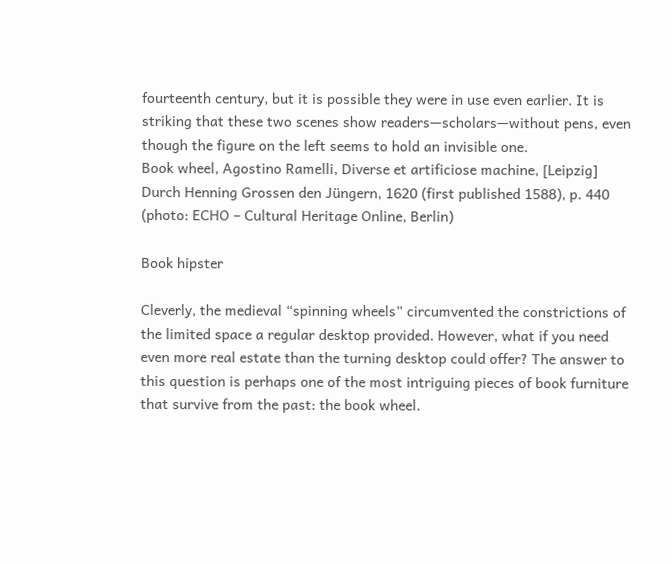fourteenth century, but it is possible they were in use even earlier. It is striking that these two scenes show readers—scholars—without pens, even though the figure on the left seems to hold an invisible one.
Book wheel, Agostino Ramelli, Diverse et artificiose machine, [Leipzig] Durch Henning Grossen den Jüngern, 1620 (first published 1588), p. 440 (photo: ECHO – Cultural Heritage Online, Berlin)

Book hipster

Cleverly, the medieval “spinning wheels” circumvented the constrictions of the limited space a regular desktop provided. However, what if you need even more real estate than the turning desktop could offer? The answer to this question is perhaps one of the most intriguing pieces of book furniture that survive from the past: the book wheel.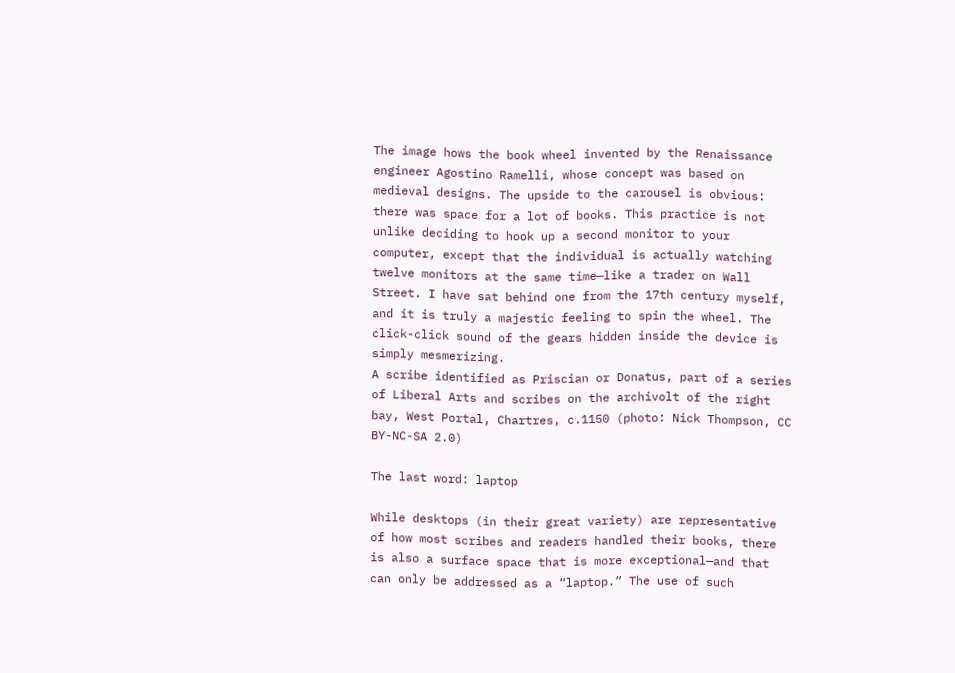The image hows the book wheel invented by the Renaissance engineer Agostino Ramelli, whose concept was based on medieval designs. The upside to the carousel is obvious: there was space for a lot of books. This practice is not unlike deciding to hook up a second monitor to your computer, except that the individual is actually watching twelve monitors at the same time—like a trader on Wall Street. I have sat behind one from the 17th century myself, and it is truly a majestic feeling to spin the wheel. The click-click sound of the gears hidden inside the device is simply mesmerizing.
A scribe identified as Priscian or Donatus, part of a series of Liberal Arts and scribes on the archivolt of the right bay, West Portal, Chartres, c.1150 (photo: Nick Thompson, CC BY-NC-SA 2.0)

The last word: laptop

While desktops (in their great variety) are representative of how most scribes and readers handled their books, there is also a surface space that is more exceptional—and that can only be addressed as a “laptop.” The use of such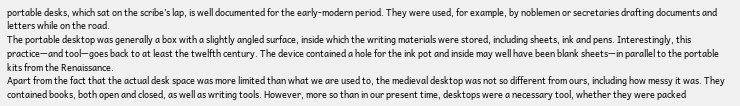portable desks, which sat on the scribe’s lap, is well documented for the early-modern period. They were used, for example, by noblemen or secretaries drafting documents and letters while on the road.
The portable desktop was generally a box with a slightly angled surface, inside which the writing materials were stored, including sheets, ink and pens. Interestingly, this practice—and tool—goes back to at least the twelfth century. The device contained a hole for the ink pot and inside may well have been blank sheets—in parallel to the portable kits from the Renaissance.
Apart from the fact that the actual desk space was more limited than what we are used to, the medieval desktop was not so different from ours, including how messy it was. They contained books, both open and closed, as well as writing tools. However, more so than in our present time, desktops were a necessary tool, whether they were packed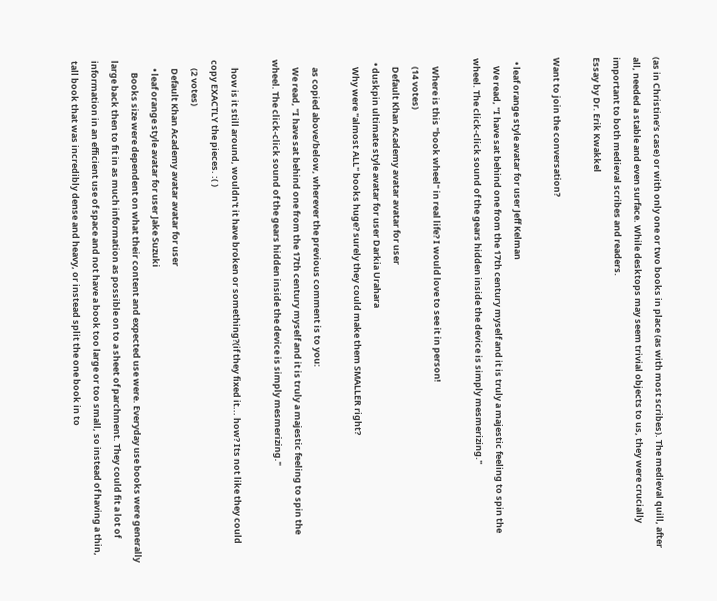(as in Christine’s case) or with only one or two books in place (as with most scribes). The medieval quill, after all, needed a stable and even surface. While desktops may seem trivial objects to us, they were crucially important to both medieval scribes and readers.
Essay by Dr. Erik Kwakkel

Want to join the conversation?

  • leaf orange style avatar for user Jeff Kelman
    We read, "I have sat behind one from the 17th century myself and it is truly a majestic feeling to spin the wheel. The click-click sound of the gears hidden inside the device is simply mesmerizing."

    Where is this "book wheel" in real life? I would love to see it in person!
    (14 votes)
    Default Khan Academy avatar avatar for user
  • duskpin ultimate style avatar for user Darkia Urahara
    Why were "almost ALL" books huge? surely they could make them SMALLER right?

    as copied above/below, wherever the previous comment is to you:
    We read, "I have sat behind one from the 17th century myself and it is truly a majestic feeling to spin the wheel. The click-click sound of the gears hidden inside the device is simply mesmerizing."

    how is it still around, wouldn't it have broken or something?(if they fixed it... how? Its not like they could copy EXACTLY the pieces. :( )
    (2 votes)
    Default Khan Academy avatar avatar for user
    • leaf orange style avatar for user Jake Suzuki
      Books size were dependent on what their content and expected use were. Everyday use books were generally large back then to fit in as much information as possible on to a sheet of parchment. They could fit a lot of information in an efficient use of space and not have a book too large or too small, so instead of having a thin, tall book that was incredibly dense and heavy, or instead split the one book in to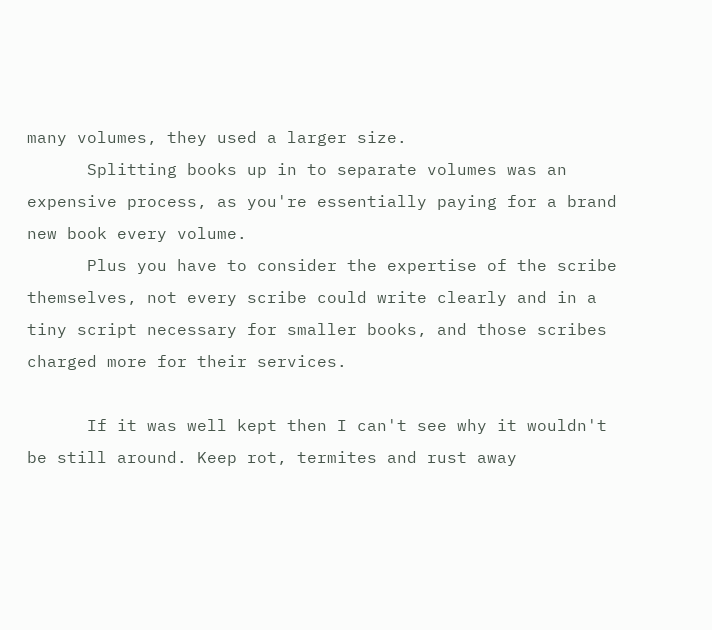many volumes, they used a larger size.
      Splitting books up in to separate volumes was an expensive process, as you're essentially paying for a brand new book every volume.
      Plus you have to consider the expertise of the scribe themselves, not every scribe could write clearly and in a tiny script necessary for smaller books, and those scribes charged more for their services.

      If it was well kept then I can't see why it wouldn't be still around. Keep rot, termites and rust away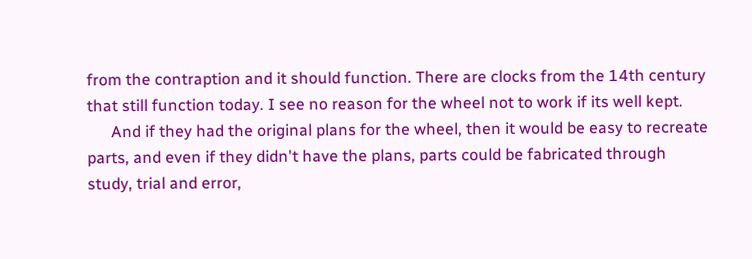from the contraption and it should function. There are clocks from the 14th century that still function today. I see no reason for the wheel not to work if its well kept.
      And if they had the original plans for the wheel, then it would be easy to recreate parts, and even if they didn't have the plans, parts could be fabricated through study, trial and error,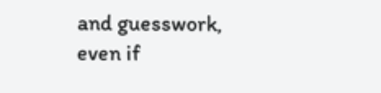and guesswork, even if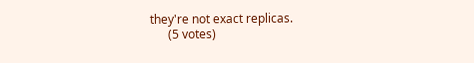they're not exact replicas.
      (5 votes)